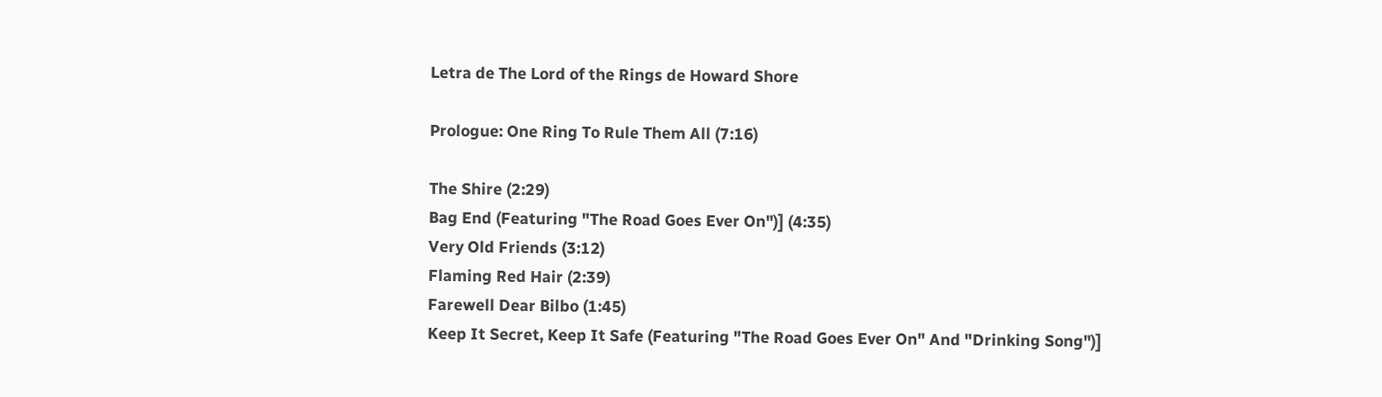Letra de The Lord of the Rings de Howard Shore

Prologue: One Ring To Rule Them All (7:16)

The Shire (2:29)
Bag End (Featuring "The Road Goes Ever On")] (4:35)
Very Old Friends (3:12)
Flaming Red Hair (2:39)
Farewell Dear Bilbo (1:45)
Keep It Secret, Keep It Safe (Featuring "The Road Goes Ever On" And "Drinking Song")]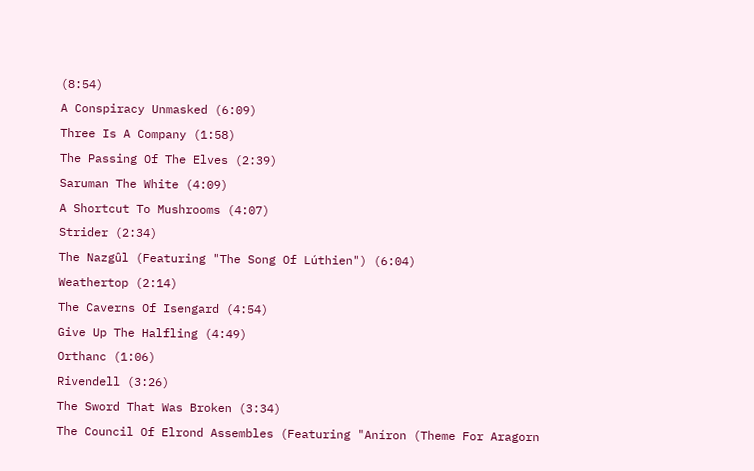(8:54)
A Conspiracy Unmasked (6:09)
Three Is A Company (1:58)
The Passing Of The Elves (2:39)
Saruman The White (4:09)
A Shortcut To Mushrooms (4:07)
Strider (2:34)
The Nazgûl (Featuring "The Song Of Lúthien") (6:04)
Weathertop (2:14)
The Caverns Of Isengard (4:54)
Give Up The Halfling (4:49)
Orthanc (1:06)
Rivendell (3:26)
The Sword That Was Broken (3:34)
The Council Of Elrond Assembles (Featuring "Aníron (Theme For Aragorn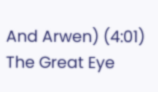And Arwen) (4:01)
The Great Eye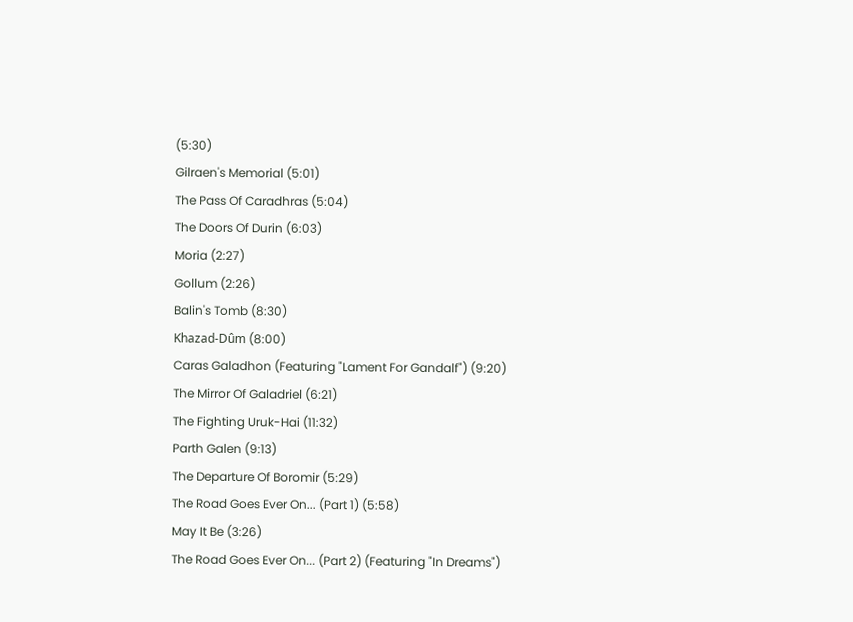(5:30)
Gilraen's Memorial (5:01)
The Pass Of Caradhras (5:04)
The Doors Of Durin (6:03)
Moria (2:27)
Gollum (2:26)
Balin's Tomb (8:30)
Khazad-Dûm (8:00)
Caras Galadhon (Featuring "Lament For Gandalf") (9:20)
The Mirror Of Galadriel (6:21)
The Fighting Uruk-Hai (11:32)
Parth Galen (9:13)
The Departure Of Boromir (5:29)
The Road Goes Ever On... (Part 1) (5:58)
May It Be (3:26)
The Road Goes Ever On... (Part 2) (Featuring "In Dreams")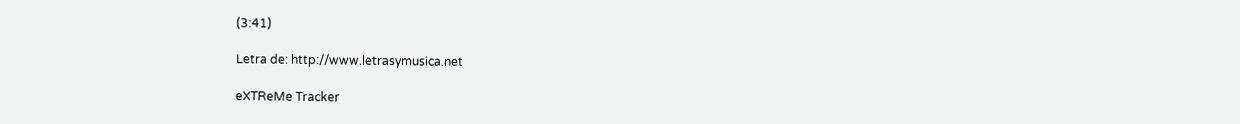(3:41)

Letra de: http://www.letrasymusica.net

eXTReMe Tracker